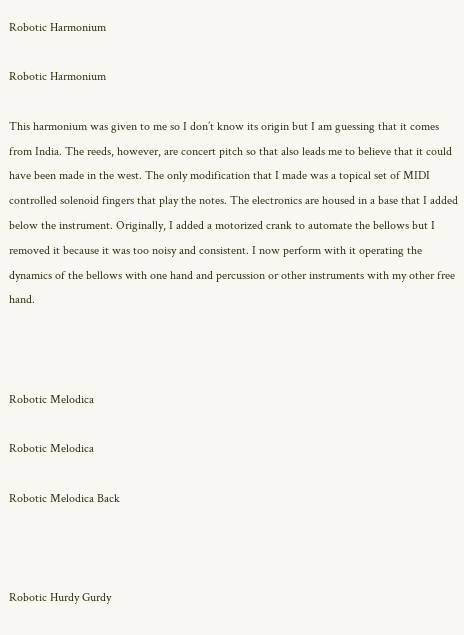Robotic Harmonium

Robotic Harmonium

This harmonium was given to me so I don’t know its origin but I am guessing that it comes from India. The reeds, however, are concert pitch so that also leads me to believe that it could have been made in the west. The only modification that I made was a topical set of MIDI controlled solenoid fingers that play the notes. The electronics are housed in a base that I added below the instrument. Originally, I added a motorized crank to automate the bellows but I removed it because it was too noisy and consistent. I now perform with it operating the dynamics of the bellows with one hand and percussion or other instruments with my other free hand.



Robotic Melodica

Robotic Melodica

Robotic Melodica Back



Robotic Hurdy Gurdy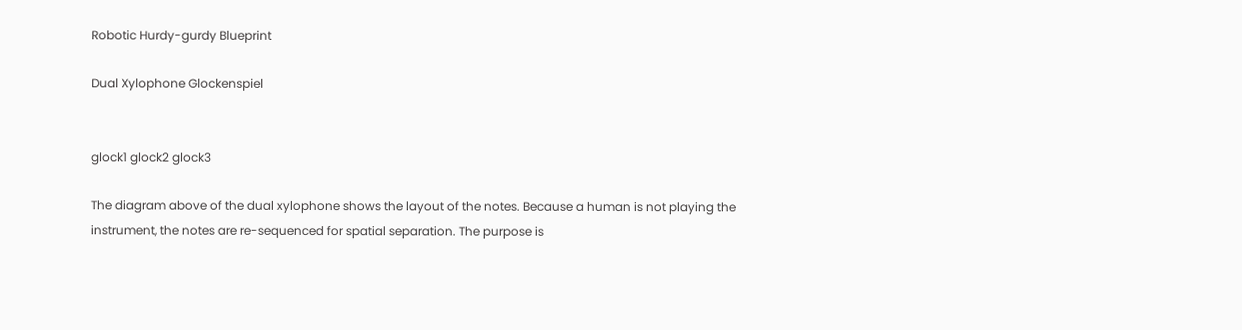Robotic Hurdy-gurdy Blueprint

Dual Xylophone Glockenspiel


glock1 glock2 glock3

The diagram above of the dual xylophone shows the layout of the notes. Because a human is not playing the instrument, the notes are re-sequenced for spatial separation. The purpose is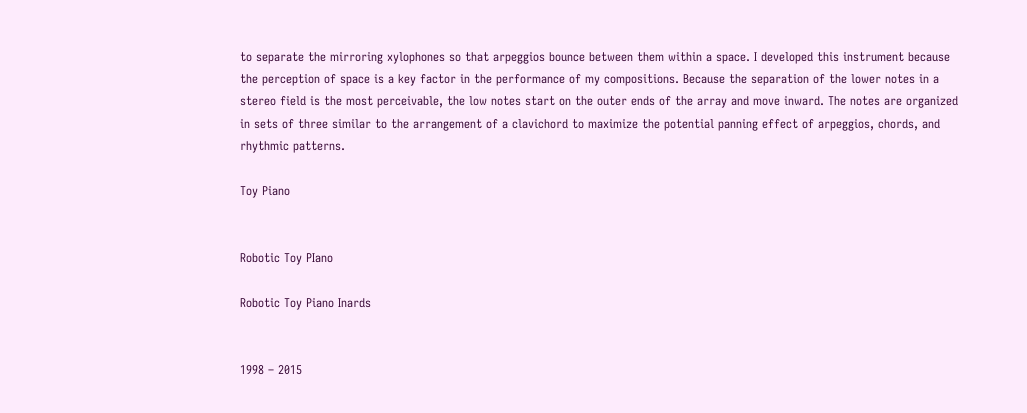to separate the mirroring xylophones so that arpeggios bounce between them within a space. I developed this instrument because the perception of space is a key factor in the performance of my compositions. Because the separation of the lower notes in a stereo field is the most perceivable, the low notes start on the outer ends of the array and move inward. The notes are organized in sets of three similar to the arrangement of a clavichord to maximize the potential panning effect of arpeggios, chords, and rhythmic patterns.

Toy Piano


Robotic Toy PIano

Robotic Toy Piano Inards


1998 – 2015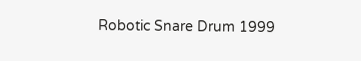Robotic Snare Drum 1999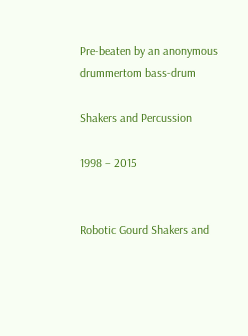Pre-beaten by an anonymous drummertom bass-drum

Shakers and Percussion

1998 – 2015


Robotic Gourd Shakers and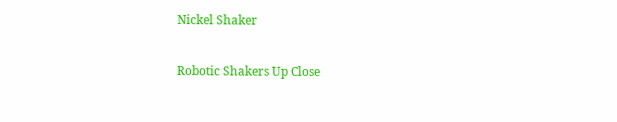Nickel Shaker

Robotic Shakers Up Close